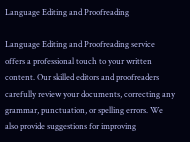Language Editing and Proofreading

Language Editing and Proofreading service offers a professional touch to your written content. Our skilled editors and proofreaders carefully review your documents, correcting any grammar, punctuation, or spelling errors. We also provide suggestions for improving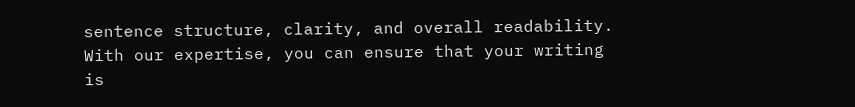sentence structure, clarity, and overall readability. With our expertise, you can ensure that your writing is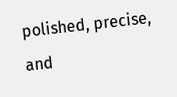polished, precise, and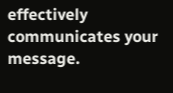effectively communicates your message.